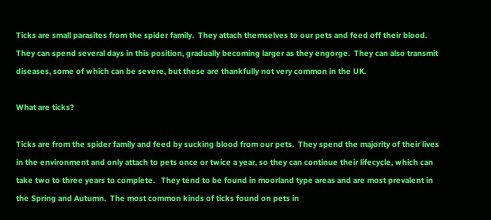Ticks are small parasites from the spider family.  They attach themselves to our pets and feed off their blood.  They can spend several days in this position, gradually becoming larger as they engorge.  They can also transmit diseases, some of which can be severe, but these are thankfully not very common in the UK.

What are ticks?

Ticks are from the spider family and feed by sucking blood from our pets.  They spend the majority of their lives in the environment and only attach to pets once or twice a year, so they can continue their lifecycle, which can take two to three years to complete.   They tend to be found in moorland type areas and are most prevalent in the Spring and Autumn.  The most common kinds of ticks found on pets in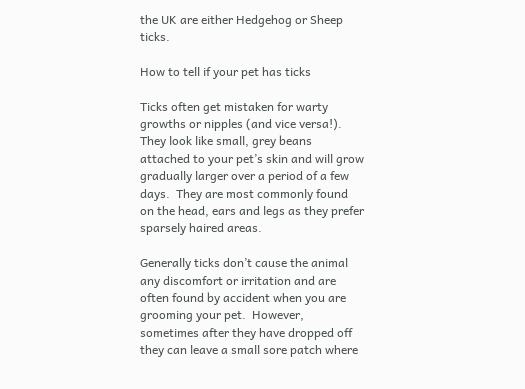the UK are either Hedgehog or Sheep ticks.

How to tell if your pet has ticks

Ticks often get mistaken for warty growths or nipples (and vice versa!).  They look like small, grey beans attached to your pet’s skin and will grow gradually larger over a period of a few days.  They are most commonly found on the head, ears and legs as they prefer sparsely haired areas.

Generally ticks don’t cause the animal any discomfort or irritation and are often found by accident when you are grooming your pet.  However, sometimes after they have dropped off they can leave a small sore patch where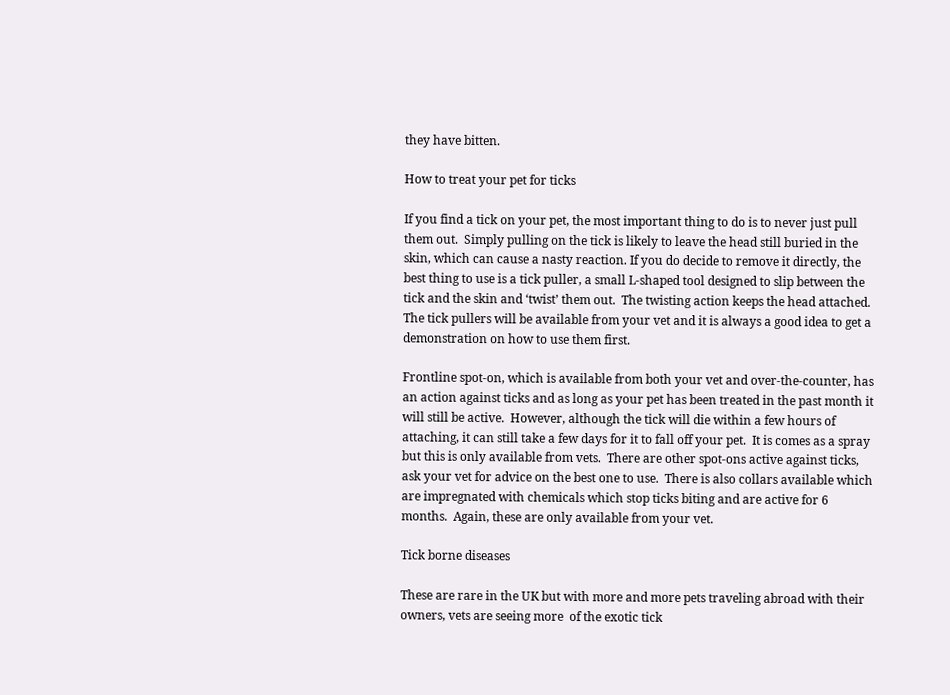they have bitten.

How to treat your pet for ticks

If you find a tick on your pet, the most important thing to do is to never just pull them out.  Simply pulling on the tick is likely to leave the head still buried in the skin, which can cause a nasty reaction. If you do decide to remove it directly, the best thing to use is a tick puller, a small L-shaped tool designed to slip between the tick and the skin and ‘twist’ them out.  The twisting action keeps the head attached.  The tick pullers will be available from your vet and it is always a good idea to get a demonstration on how to use them first.

Frontline spot-on, which is available from both your vet and over-the-counter, has an action against ticks and as long as your pet has been treated in the past month it will still be active.  However, although the tick will die within a few hours of attaching, it can still take a few days for it to fall off your pet.  It is comes as a spray but this is only available from vets.  There are other spot-ons active against ticks, ask your vet for advice on the best one to use.  There is also collars available which are impregnated with chemicals which stop ticks biting and are active for 6 months.  Again, these are only available from your vet.

Tick borne diseases

These are rare in the UK but with more and more pets traveling abroad with their owners, vets are seeing more  of the exotic tick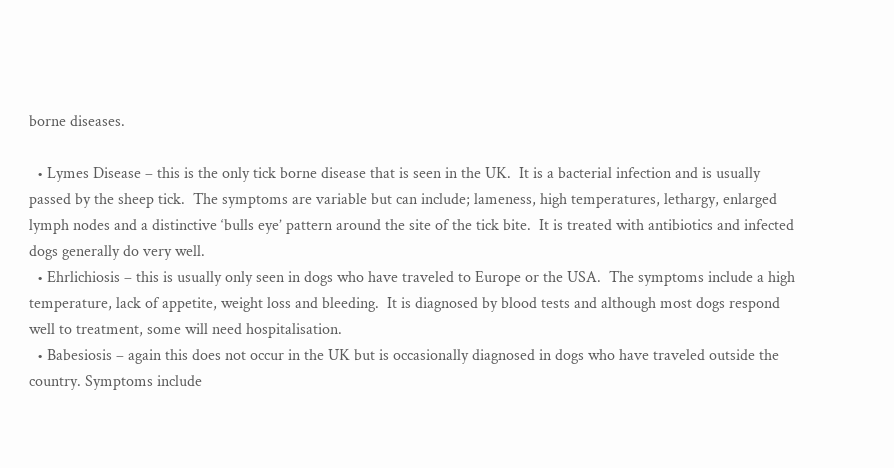borne diseases.

  • Lymes Disease – this is the only tick borne disease that is seen in the UK.  It is a bacterial infection and is usually passed by the sheep tick.  The symptoms are variable but can include; lameness, high temperatures, lethargy, enlarged lymph nodes and a distinctive ‘bulls eye’ pattern around the site of the tick bite.  It is treated with antibiotics and infected dogs generally do very well.
  • Ehrlichiosis – this is usually only seen in dogs who have traveled to Europe or the USA.  The symptoms include a high temperature, lack of appetite, weight loss and bleeding.  It is diagnosed by blood tests and although most dogs respond well to treatment, some will need hospitalisation.
  • Babesiosis – again this does not occur in the UK but is occasionally diagnosed in dogs who have traveled outside the country. Symptoms include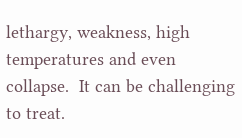lethargy, weakness, high temperatures and even collapse.  It can be challenging to treat.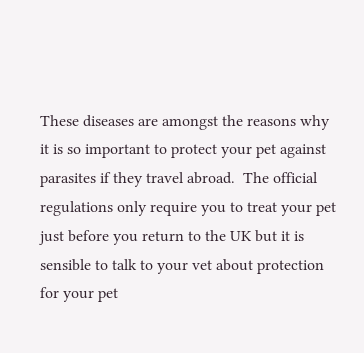These diseases are amongst the reasons why it is so important to protect your pet against parasites if they travel abroad.  The official regulations only require you to treat your pet just before you return to the UK but it is sensible to talk to your vet about protection for your pet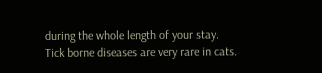during the whole length of your stay.  Tick borne diseases are very rare in cats.